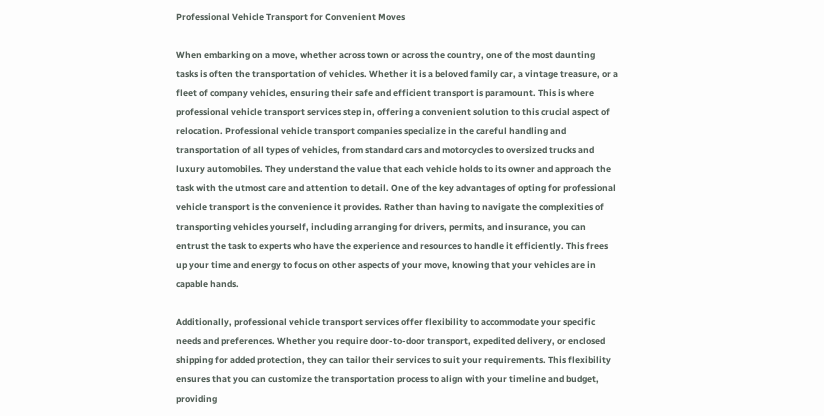Professional Vehicle Transport for Convenient Moves

When embarking on a move, whether across town or across the country, one of the most daunting tasks is often the transportation of vehicles. Whether it is a beloved family car, a vintage treasure, or a fleet of company vehicles, ensuring their safe and efficient transport is paramount. This is where professional vehicle transport services step in, offering a convenient solution to this crucial aspect of relocation. Professional vehicle transport companies specialize in the careful handling and transportation of all types of vehicles, from standard cars and motorcycles to oversized trucks and luxury automobiles. They understand the value that each vehicle holds to its owner and approach the task with the utmost care and attention to detail. One of the key advantages of opting for professional vehicle transport is the convenience it provides. Rather than having to navigate the complexities of transporting vehicles yourself, including arranging for drivers, permits, and insurance, you can entrust the task to experts who have the experience and resources to handle it efficiently. This frees up your time and energy to focus on other aspects of your move, knowing that your vehicles are in capable hands.

Additionally, professional vehicle transport services offer flexibility to accommodate your specific needs and preferences. Whether you require door-to-door transport, expedited delivery, or enclosed shipping for added protection, they can tailor their services to suit your requirements. This flexibility ensures that you can customize the transportation process to align with your timeline and budget, providing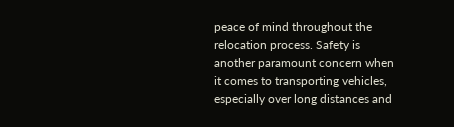peace of mind throughout the relocation process. Safety is another paramount concern when it comes to transporting vehicles, especially over long distances and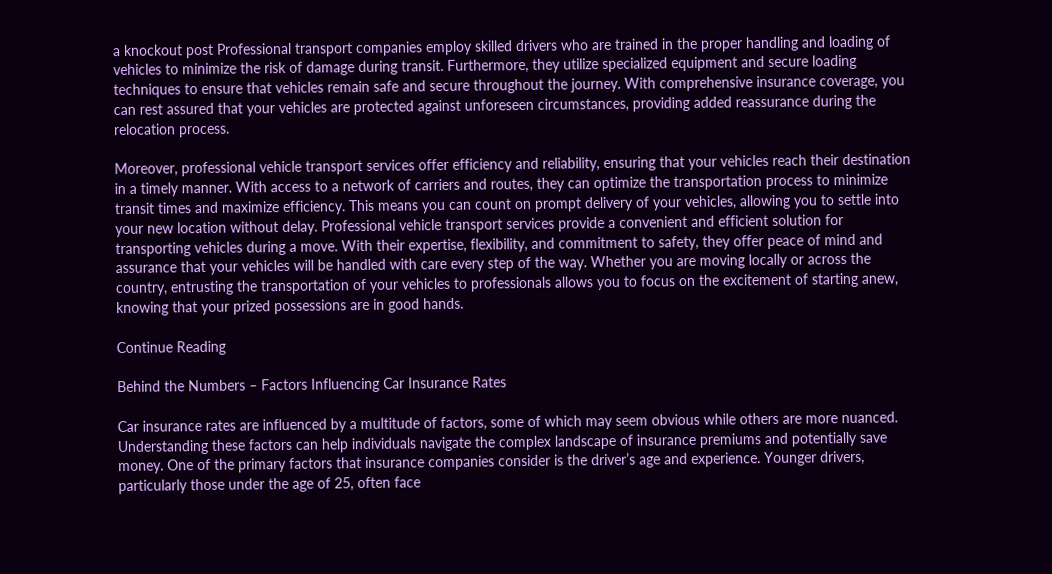a knockout post Professional transport companies employ skilled drivers who are trained in the proper handling and loading of vehicles to minimize the risk of damage during transit. Furthermore, they utilize specialized equipment and secure loading techniques to ensure that vehicles remain safe and secure throughout the journey. With comprehensive insurance coverage, you can rest assured that your vehicles are protected against unforeseen circumstances, providing added reassurance during the relocation process.

Moreover, professional vehicle transport services offer efficiency and reliability, ensuring that your vehicles reach their destination in a timely manner. With access to a network of carriers and routes, they can optimize the transportation process to minimize transit times and maximize efficiency. This means you can count on prompt delivery of your vehicles, allowing you to settle into your new location without delay. Professional vehicle transport services provide a convenient and efficient solution for transporting vehicles during a move. With their expertise, flexibility, and commitment to safety, they offer peace of mind and assurance that your vehicles will be handled with care every step of the way. Whether you are moving locally or across the country, entrusting the transportation of your vehicles to professionals allows you to focus on the excitement of starting anew, knowing that your prized possessions are in good hands.

Continue Reading

Behind the Numbers – Factors Influencing Car Insurance Rates

Car insurance rates are influenced by a multitude of factors, some of which may seem obvious while others are more nuanced. Understanding these factors can help individuals navigate the complex landscape of insurance premiums and potentially save money. One of the primary factors that insurance companies consider is the driver’s age and experience. Younger drivers, particularly those under the age of 25, often face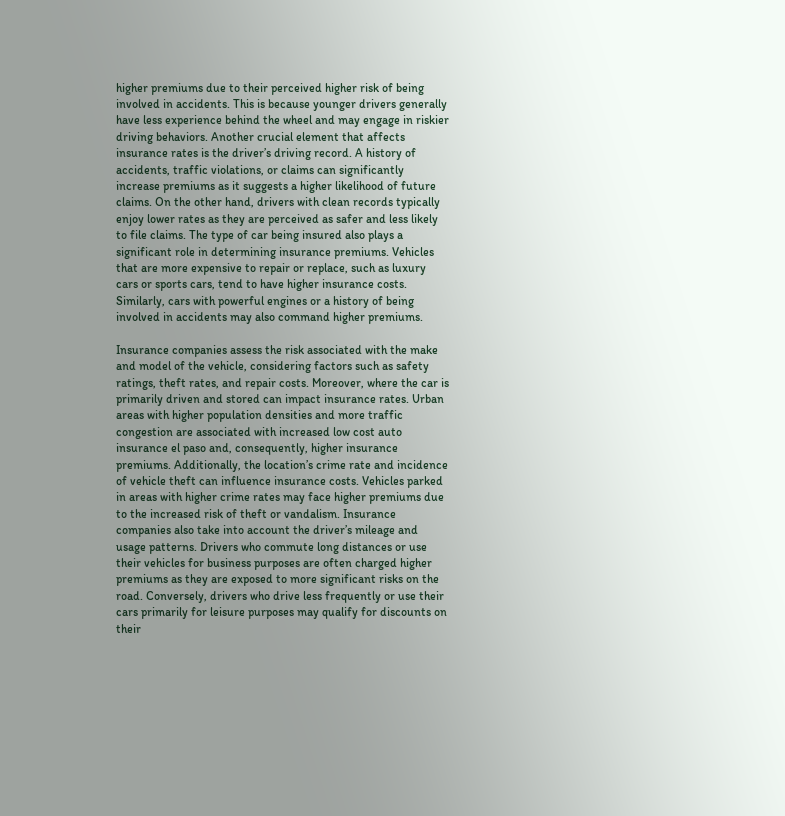higher premiums due to their perceived higher risk of being involved in accidents. This is because younger drivers generally have less experience behind the wheel and may engage in riskier driving behaviors. Another crucial element that affects insurance rates is the driver’s driving record. A history of accidents, traffic violations, or claims can significantly increase premiums as it suggests a higher likelihood of future claims. On the other hand, drivers with clean records typically enjoy lower rates as they are perceived as safer and less likely to file claims. The type of car being insured also plays a significant role in determining insurance premiums. Vehicles that are more expensive to repair or replace, such as luxury cars or sports cars, tend to have higher insurance costs. Similarly, cars with powerful engines or a history of being involved in accidents may also command higher premiums.

Insurance companies assess the risk associated with the make and model of the vehicle, considering factors such as safety ratings, theft rates, and repair costs. Moreover, where the car is primarily driven and stored can impact insurance rates. Urban areas with higher population densities and more traffic congestion are associated with increased low cost auto insurance el paso and, consequently, higher insurance premiums. Additionally, the location’s crime rate and incidence of vehicle theft can influence insurance costs. Vehicles parked in areas with higher crime rates may face higher premiums due to the increased risk of theft or vandalism. Insurance companies also take into account the driver’s mileage and usage patterns. Drivers who commute long distances or use their vehicles for business purposes are often charged higher premiums as they are exposed to more significant risks on the road. Conversely, drivers who drive less frequently or use their cars primarily for leisure purposes may qualify for discounts on their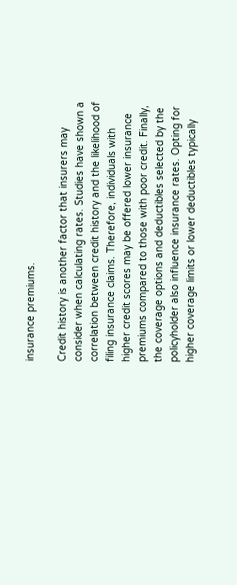insurance premiums.

Credit history is another factor that insurers may consider when calculating rates. Studies have shown a correlation between credit history and the likelihood of filing insurance claims. Therefore, individuals with higher credit scores may be offered lower insurance premiums compared to those with poor credit. Finally, the coverage options and deductibles selected by the policyholder also influence insurance rates. Opting for higher coverage limits or lower deductibles typically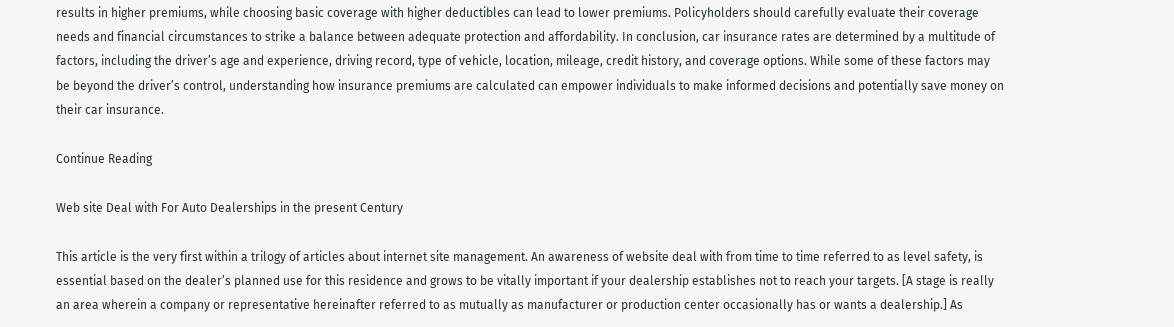results in higher premiums, while choosing basic coverage with higher deductibles can lead to lower premiums. Policyholders should carefully evaluate their coverage needs and financial circumstances to strike a balance between adequate protection and affordability. In conclusion, car insurance rates are determined by a multitude of factors, including the driver’s age and experience, driving record, type of vehicle, location, mileage, credit history, and coverage options. While some of these factors may be beyond the driver’s control, understanding how insurance premiums are calculated can empower individuals to make informed decisions and potentially save money on their car insurance.

Continue Reading

Web site Deal with For Auto Dealerships in the present Century

This article is the very first within a trilogy of articles about internet site management. An awareness of website deal with from time to time referred to as level safety, is essential based on the dealer’s planned use for this residence and grows to be vitally important if your dealership establishes not to reach your targets. [A stage is really an area wherein a company or representative hereinafter referred to as mutually as manufacturer or production center occasionally has or wants a dealership.] As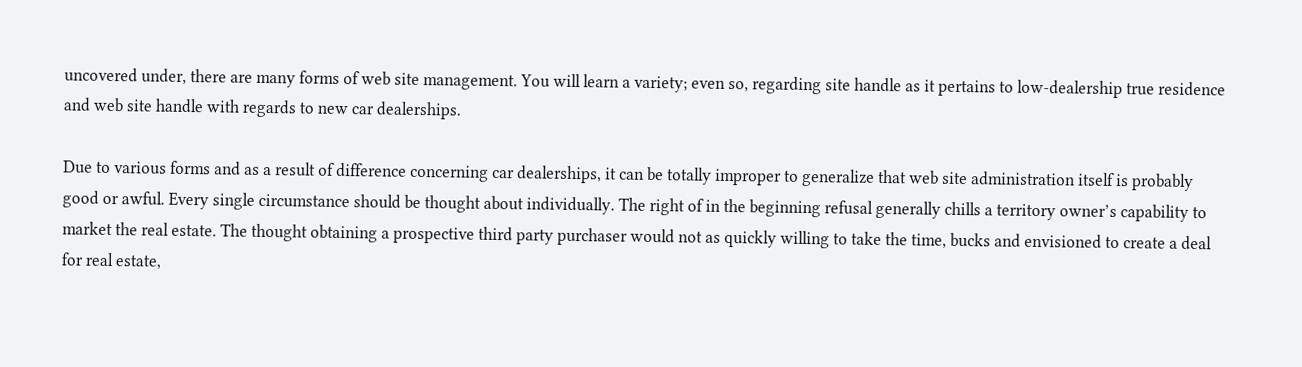uncovered under, there are many forms of web site management. You will learn a variety; even so, regarding site handle as it pertains to low-dealership true residence and web site handle with regards to new car dealerships.

Due to various forms and as a result of difference concerning car dealerships, it can be totally improper to generalize that web site administration itself is probably good or awful. Every single circumstance should be thought about individually. The right of in the beginning refusal generally chills a territory owner’s capability to market the real estate. The thought obtaining a prospective third party purchaser would not as quickly willing to take the time, bucks and envisioned to create a deal for real estate,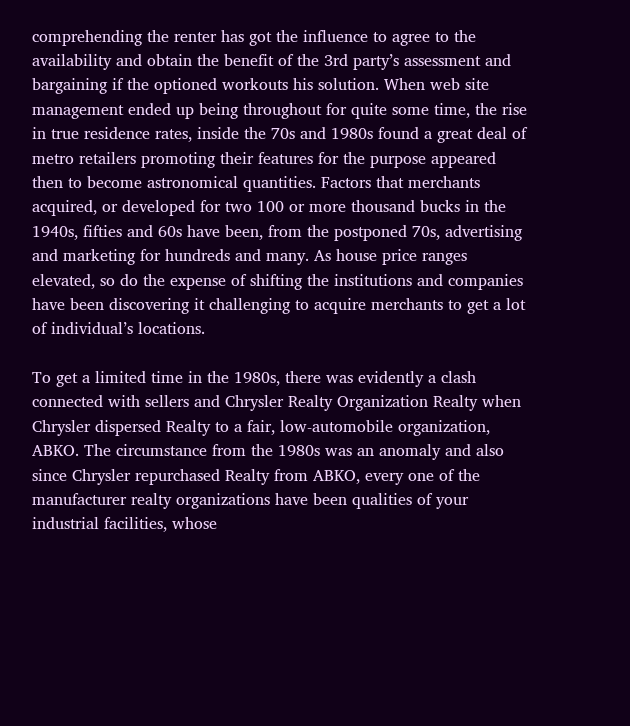comprehending the renter has got the influence to agree to the availability and obtain the benefit of the 3rd party’s assessment and bargaining if the optioned workouts his solution. When web site management ended up being throughout for quite some time, the rise in true residence rates, inside the 70s and 1980s found a great deal of metro retailers promoting their features for the purpose appeared then to become astronomical quantities. Factors that merchants acquired, or developed for two 100 or more thousand bucks in the 1940s, fifties and 60s have been, from the postponed 70s, advertising and marketing for hundreds and many. As house price ranges elevated, so do the expense of shifting the institutions and companies have been discovering it challenging to acquire merchants to get a lot of individual’s locations.

To get a limited time in the 1980s, there was evidently a clash connected with sellers and Chrysler Realty Organization Realty when Chrysler dispersed Realty to a fair, low-automobile organization, ABKO. The circumstance from the 1980s was an anomaly and also since Chrysler repurchased Realty from ABKO, every one of the manufacturer realty organizations have been qualities of your industrial facilities, whose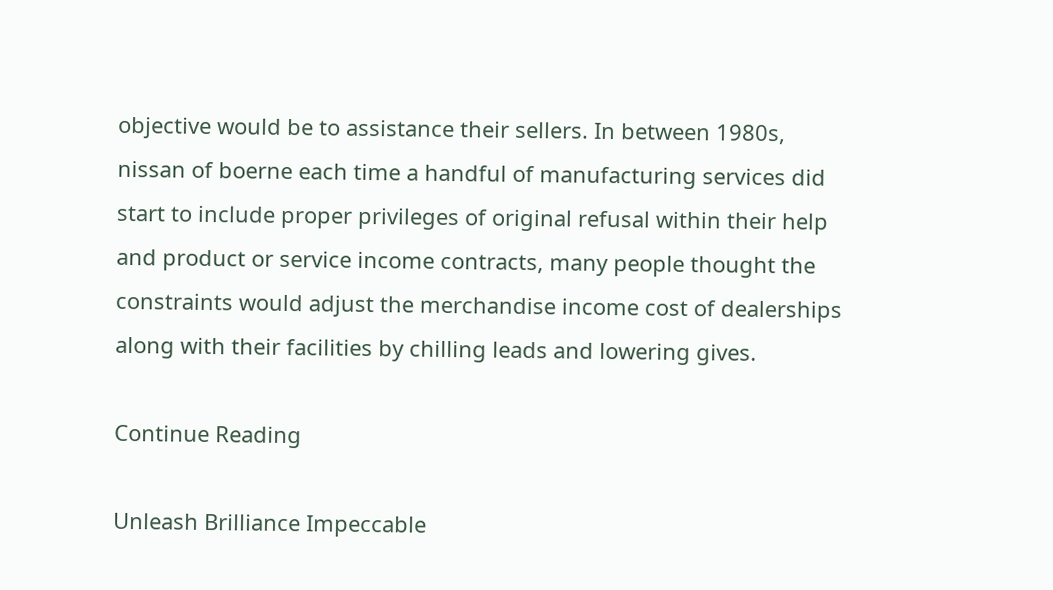objective would be to assistance their sellers. In between 1980s, nissan of boerne each time a handful of manufacturing services did start to include proper privileges of original refusal within their help and product or service income contracts, many people thought the constraints would adjust the merchandise income cost of dealerships along with their facilities by chilling leads and lowering gives.

Continue Reading

Unleash Brilliance Impeccable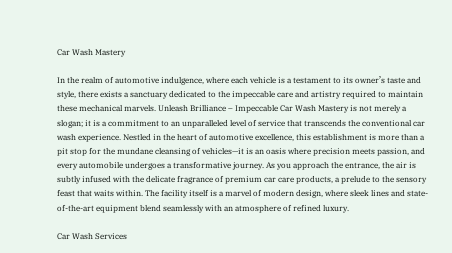Car Wash Mastery

In the realm of automotive indulgence, where each vehicle is a testament to its owner’s taste and style, there exists a sanctuary dedicated to the impeccable care and artistry required to maintain these mechanical marvels. Unleash Brilliance – Impeccable Car Wash Mastery is not merely a slogan; it is a commitment to an unparalleled level of service that transcends the conventional car wash experience. Nestled in the heart of automotive excellence, this establishment is more than a pit stop for the mundane cleansing of vehicles—it is an oasis where precision meets passion, and every automobile undergoes a transformative journey. As you approach the entrance, the air is subtly infused with the delicate fragrance of premium car care products, a prelude to the sensory feast that waits within. The facility itself is a marvel of modern design, where sleek lines and state-of-the-art equipment blend seamlessly with an atmosphere of refined luxury.

Car Wash Services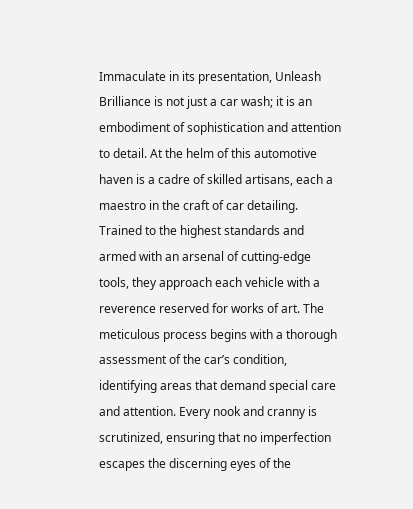Immaculate in its presentation, Unleash Brilliance is not just a car wash; it is an embodiment of sophistication and attention to detail. At the helm of this automotive haven is a cadre of skilled artisans, each a maestro in the craft of car detailing. Trained to the highest standards and armed with an arsenal of cutting-edge tools, they approach each vehicle with a reverence reserved for works of art. The meticulous process begins with a thorough assessment of the car’s condition, identifying areas that demand special care and attention. Every nook and cranny is scrutinized, ensuring that no imperfection escapes the discerning eyes of the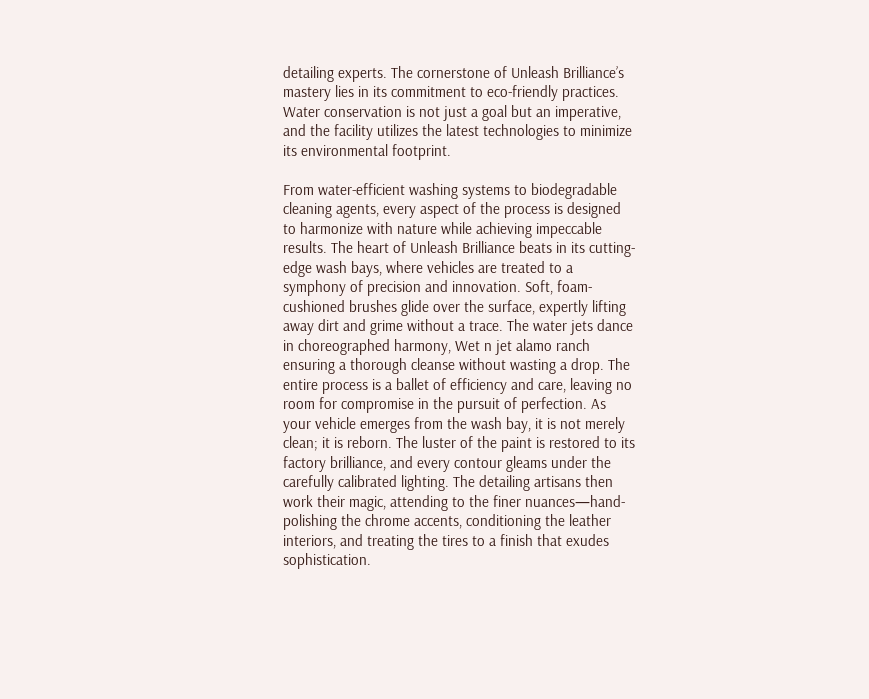detailing experts. The cornerstone of Unleash Brilliance’s mastery lies in its commitment to eco-friendly practices. Water conservation is not just a goal but an imperative, and the facility utilizes the latest technologies to minimize its environmental footprint.

From water-efficient washing systems to biodegradable cleaning agents, every aspect of the process is designed to harmonize with nature while achieving impeccable results. The heart of Unleash Brilliance beats in its cutting-edge wash bays, where vehicles are treated to a symphony of precision and innovation. Soft, foam-cushioned brushes glide over the surface, expertly lifting away dirt and grime without a trace. The water jets dance in choreographed harmony, Wet n jet alamo ranch ensuring a thorough cleanse without wasting a drop. The entire process is a ballet of efficiency and care, leaving no room for compromise in the pursuit of perfection. As your vehicle emerges from the wash bay, it is not merely clean; it is reborn. The luster of the paint is restored to its factory brilliance, and every contour gleams under the carefully calibrated lighting. The detailing artisans then work their magic, attending to the finer nuances—hand-polishing the chrome accents, conditioning the leather interiors, and treating the tires to a finish that exudes sophistication.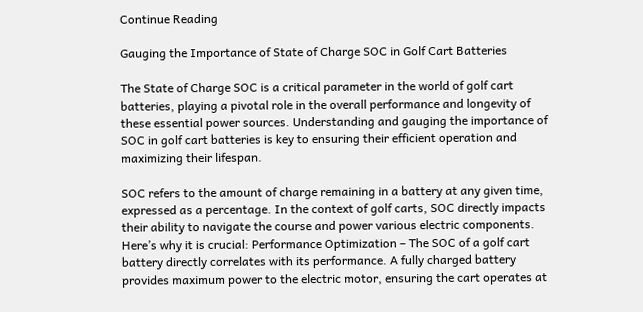Continue Reading

Gauging the Importance of State of Charge SOC in Golf Cart Batteries

The State of Charge SOC is a critical parameter in the world of golf cart batteries, playing a pivotal role in the overall performance and longevity of these essential power sources. Understanding and gauging the importance of SOC in golf cart batteries is key to ensuring their efficient operation and maximizing their lifespan.

SOC refers to the amount of charge remaining in a battery at any given time, expressed as a percentage. In the context of golf carts, SOC directly impacts their ability to navigate the course and power various electric components. Here’s why it is crucial: Performance Optimization – The SOC of a golf cart battery directly correlates with its performance. A fully charged battery provides maximum power to the electric motor, ensuring the cart operates at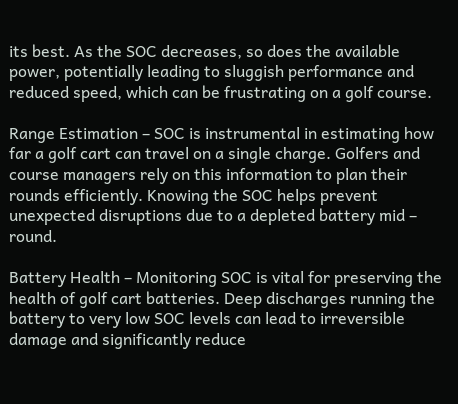its best. As the SOC decreases, so does the available power, potentially leading to sluggish performance and reduced speed, which can be frustrating on a golf course.

Range Estimation – SOC is instrumental in estimating how far a golf cart can travel on a single charge. Golfers and course managers rely on this information to plan their rounds efficiently. Knowing the SOC helps prevent unexpected disruptions due to a depleted battery mid – round.

Battery Health – Monitoring SOC is vital for preserving the health of golf cart batteries. Deep discharges running the battery to very low SOC levels can lead to irreversible damage and significantly reduce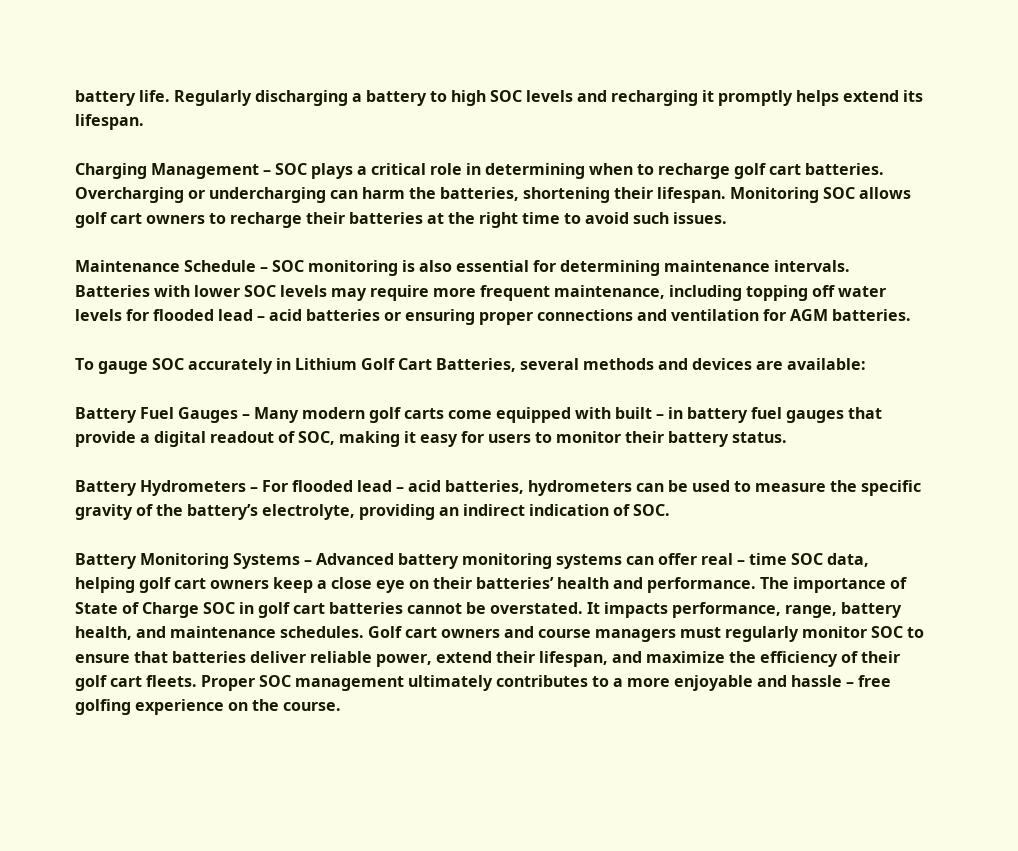battery life. Regularly discharging a battery to high SOC levels and recharging it promptly helps extend its lifespan.

Charging Management – SOC plays a critical role in determining when to recharge golf cart batteries. Overcharging or undercharging can harm the batteries, shortening their lifespan. Monitoring SOC allows golf cart owners to recharge their batteries at the right time to avoid such issues.

Maintenance Schedule – SOC monitoring is also essential for determining maintenance intervals. Batteries with lower SOC levels may require more frequent maintenance, including topping off water levels for flooded lead – acid batteries or ensuring proper connections and ventilation for AGM batteries.

To gauge SOC accurately in Lithium Golf Cart Batteries, several methods and devices are available:

Battery Fuel Gauges – Many modern golf carts come equipped with built – in battery fuel gauges that provide a digital readout of SOC, making it easy for users to monitor their battery status.

Battery Hydrometers – For flooded lead – acid batteries, hydrometers can be used to measure the specific gravity of the battery’s electrolyte, providing an indirect indication of SOC.

Battery Monitoring Systems – Advanced battery monitoring systems can offer real – time SOC data, helping golf cart owners keep a close eye on their batteries’ health and performance. The importance of State of Charge SOC in golf cart batteries cannot be overstated. It impacts performance, range, battery health, and maintenance schedules. Golf cart owners and course managers must regularly monitor SOC to ensure that batteries deliver reliable power, extend their lifespan, and maximize the efficiency of their golf cart fleets. Proper SOC management ultimately contributes to a more enjoyable and hassle – free golfing experience on the course.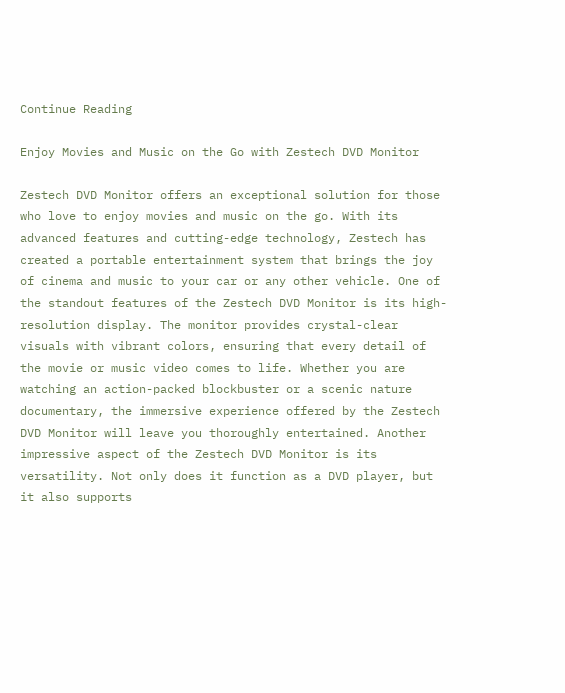Continue Reading

Enjoy Movies and Music on the Go with Zestech DVD Monitor

Zestech DVD Monitor offers an exceptional solution for those who love to enjoy movies and music on the go. With its advanced features and cutting-edge technology, Zestech has created a portable entertainment system that brings the joy of cinema and music to your car or any other vehicle. One of the standout features of the Zestech DVD Monitor is its high-resolution display. The monitor provides crystal-clear visuals with vibrant colors, ensuring that every detail of the movie or music video comes to life. Whether you are watching an action-packed blockbuster or a scenic nature documentary, the immersive experience offered by the Zestech DVD Monitor will leave you thoroughly entertained. Another impressive aspect of the Zestech DVD Monitor is its versatility. Not only does it function as a DVD player, but it also supports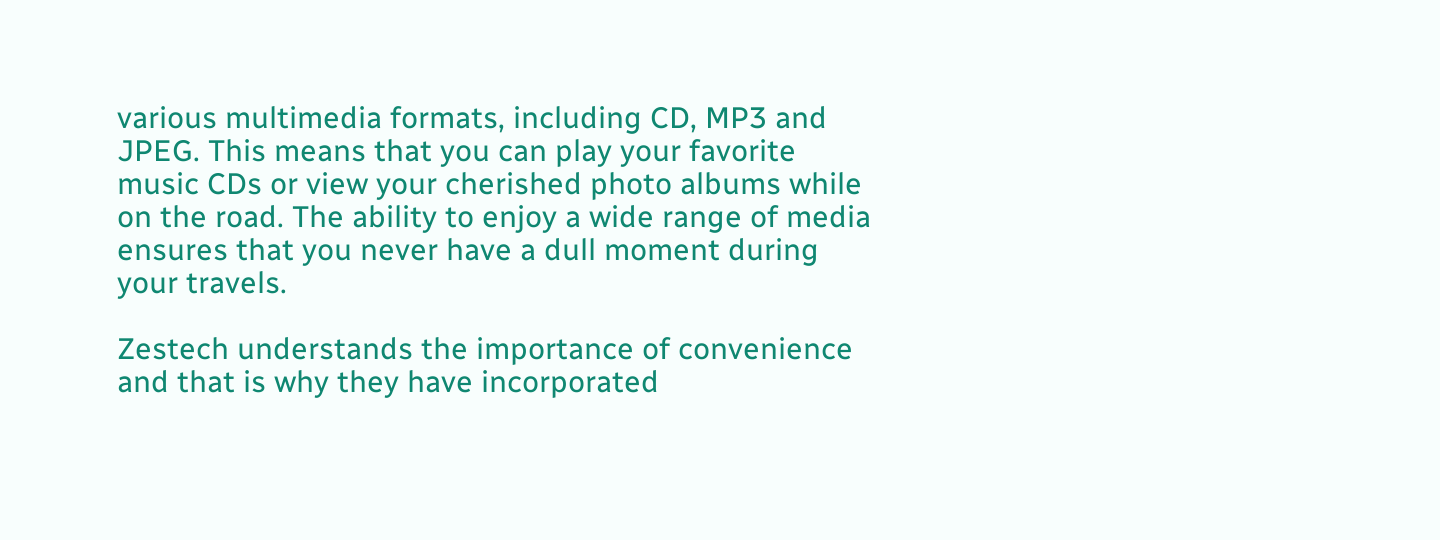various multimedia formats, including CD, MP3 and JPEG. This means that you can play your favorite music CDs or view your cherished photo albums while on the road. The ability to enjoy a wide range of media ensures that you never have a dull moment during your travels.

Zestech understands the importance of convenience and that is why they have incorporated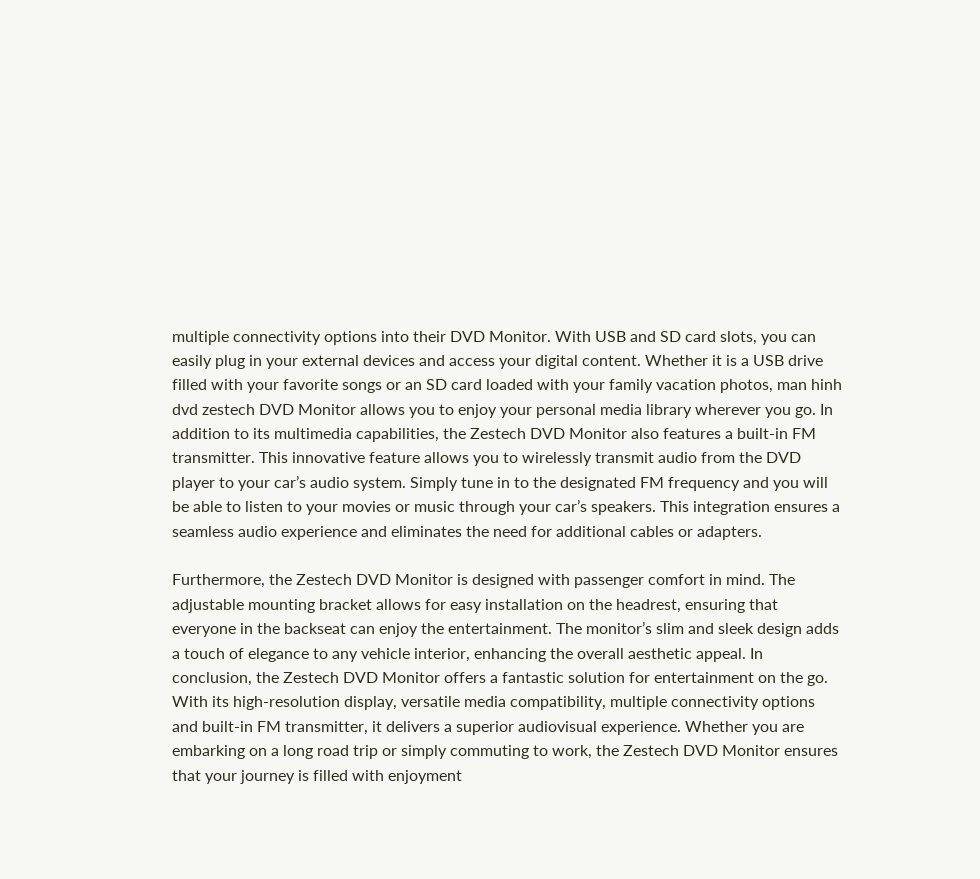multiple connectivity options into their DVD Monitor. With USB and SD card slots, you can easily plug in your external devices and access your digital content. Whether it is a USB drive filled with your favorite songs or an SD card loaded with your family vacation photos, man hinh dvd zestech DVD Monitor allows you to enjoy your personal media library wherever you go. In addition to its multimedia capabilities, the Zestech DVD Monitor also features a built-in FM transmitter. This innovative feature allows you to wirelessly transmit audio from the DVD player to your car’s audio system. Simply tune in to the designated FM frequency and you will be able to listen to your movies or music through your car’s speakers. This integration ensures a seamless audio experience and eliminates the need for additional cables or adapters.

Furthermore, the Zestech DVD Monitor is designed with passenger comfort in mind. The adjustable mounting bracket allows for easy installation on the headrest, ensuring that everyone in the backseat can enjoy the entertainment. The monitor’s slim and sleek design adds a touch of elegance to any vehicle interior, enhancing the overall aesthetic appeal. In conclusion, the Zestech DVD Monitor offers a fantastic solution for entertainment on the go. With its high-resolution display, versatile media compatibility, multiple connectivity options and built-in FM transmitter, it delivers a superior audiovisual experience. Whether you are embarking on a long road trip or simply commuting to work, the Zestech DVD Monitor ensures that your journey is filled with enjoyment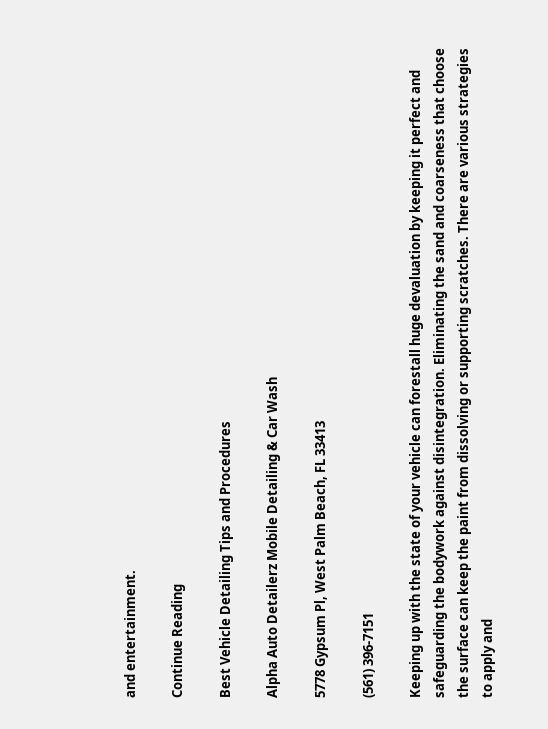and entertainment.

Continue Reading

Best Vehicle Detailing Tips and Procedures

Alpha Auto Detailerz Mobile Detailing & Car Wash

5778 Gypsum Pl, West Palm Beach, FL 33413

(561) 396-7151

Keeping up with the state of your vehicle can forestall huge devaluation by keeping it perfect and safeguarding the bodywork against disintegration. Eliminating the sand and coarseness that choose the surface can keep the paint from dissolving or supporting scratches. There are various strategies to apply and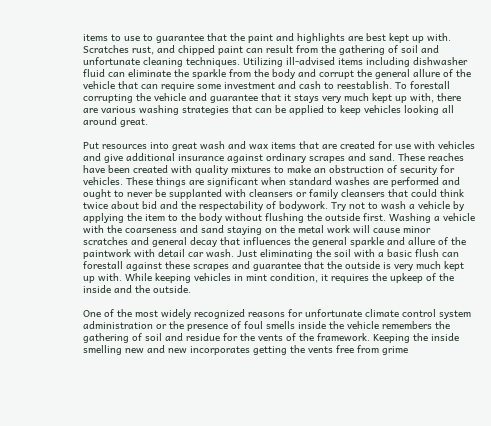items to use to guarantee that the paint and highlights are best kept up with. Scratches rust, and chipped paint can result from the gathering of soil and unfortunate cleaning techniques. Utilizing ill-advised items including dishwasher fluid can eliminate the sparkle from the body and corrupt the general allure of the vehicle that can require some investment and cash to reestablish. To forestall corrupting the vehicle and guarantee that it stays very much kept up with, there are various washing strategies that can be applied to keep vehicles looking all around great.

Put resources into great wash and wax items that are created for use with vehicles and give additional insurance against ordinary scrapes and sand. These reaches have been created with quality mixtures to make an obstruction of security for vehicles. These things are significant when standard washes are performed and ought to never be supplanted with cleansers or family cleansers that could think twice about bid and the respectability of bodywork. Try not to wash a vehicle by applying the item to the body without flushing the outside first. Washing a vehicle with the coarseness and sand staying on the metal work will cause minor scratches and general decay that influences the general sparkle and allure of the paintwork with detail car wash. Just eliminating the soil with a basic flush can forestall against these scrapes and guarantee that the outside is very much kept up with. While keeping vehicles in mint condition, it requires the upkeep of the inside and the outside.

One of the most widely recognized reasons for unfortunate climate control system administration or the presence of foul smells inside the vehicle remembers the gathering of soil and residue for the vents of the framework. Keeping the inside smelling new and new incorporates getting the vents free from grime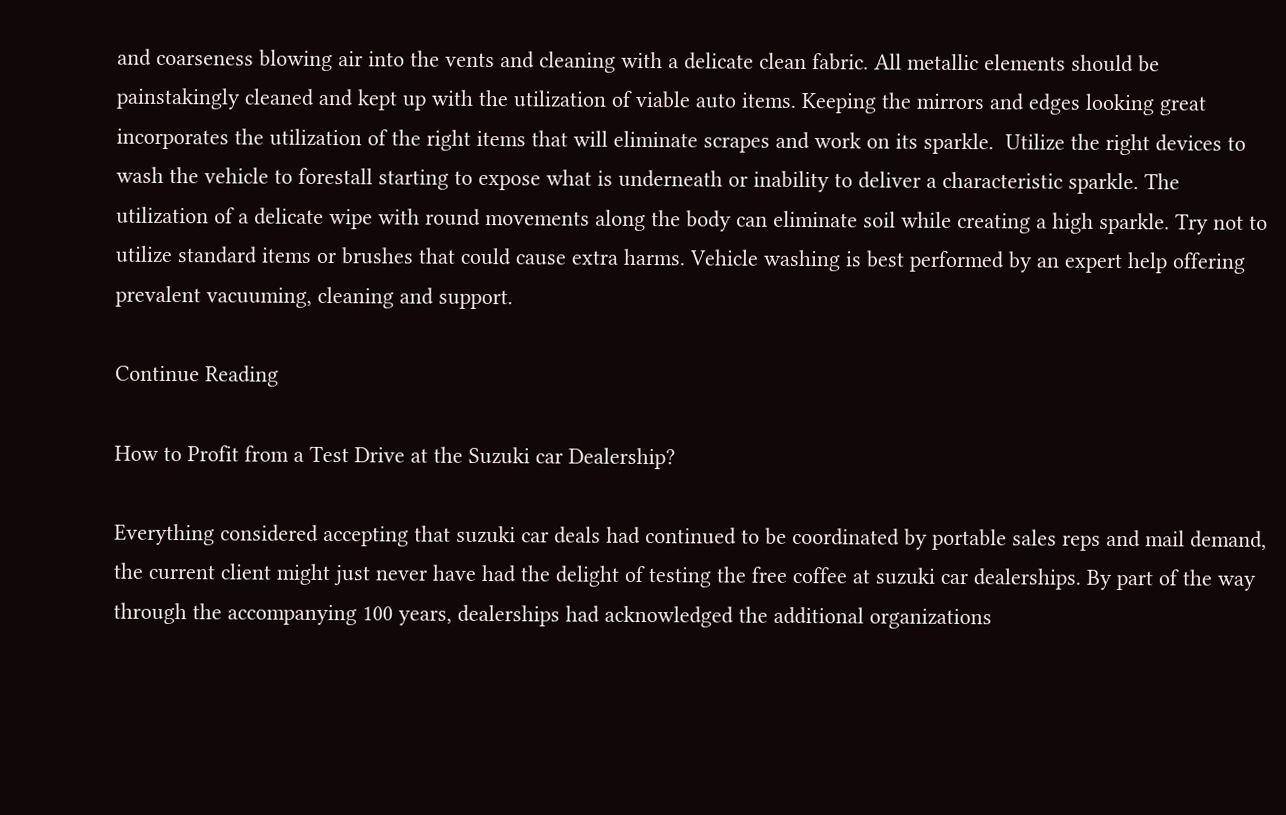and coarseness blowing air into the vents and cleaning with a delicate clean fabric. All metallic elements should be painstakingly cleaned and kept up with the utilization of viable auto items. Keeping the mirrors and edges looking great incorporates the utilization of the right items that will eliminate scrapes and work on its sparkle.  Utilize the right devices to wash the vehicle to forestall starting to expose what is underneath or inability to deliver a characteristic sparkle. The utilization of a delicate wipe with round movements along the body can eliminate soil while creating a high sparkle. Try not to utilize standard items or brushes that could cause extra harms. Vehicle washing is best performed by an expert help offering prevalent vacuuming, cleaning and support.

Continue Reading

How to Profit from a Test Drive at the Suzuki car Dealership?

Everything considered accepting that suzuki car deals had continued to be coordinated by portable sales reps and mail demand, the current client might just never have had the delight of testing the free coffee at suzuki car dealerships. By part of the way through the accompanying 100 years, dealerships had acknowledged the additional organizations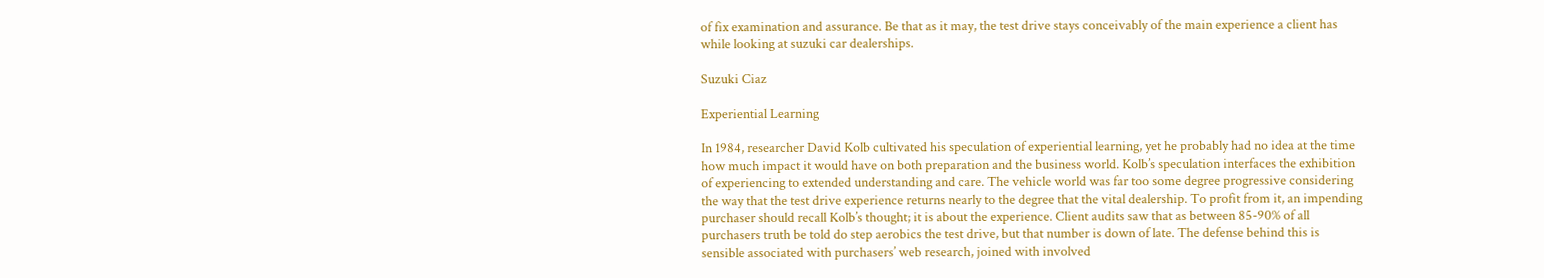of fix examination and assurance. Be that as it may, the test drive stays conceivably of the main experience a client has while looking at suzuki car dealerships.

Suzuki Ciaz

Experiential Learning

In 1984, researcher David Kolb cultivated his speculation of experiential learning, yet he probably had no idea at the time how much impact it would have on both preparation and the business world. Kolb’s speculation interfaces the exhibition of experiencing to extended understanding and care. The vehicle world was far too some degree progressive considering the way that the test drive experience returns nearly to the degree that the vital dealership. To profit from it, an impending purchaser should recall Kolb’s thought; it is about the experience. Client audits saw that as between 85-90% of all purchasers truth be told do step aerobics the test drive, but that number is down of late. The defense behind this is sensible associated with purchasers’ web research, joined with involved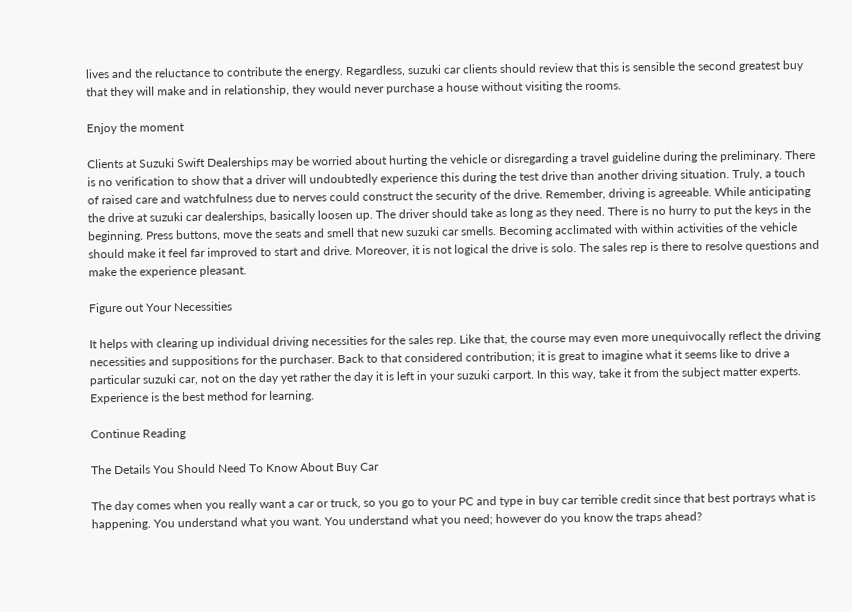lives and the reluctance to contribute the energy. Regardless, suzuki car clients should review that this is sensible the second greatest buy that they will make and in relationship, they would never purchase a house without visiting the rooms.

Enjoy the moment

Clients at Suzuki Swift Dealerships may be worried about hurting the vehicle or disregarding a travel guideline during the preliminary. There is no verification to show that a driver will undoubtedly experience this during the test drive than another driving situation. Truly, a touch of raised care and watchfulness due to nerves could construct the security of the drive. Remember, driving is agreeable. While anticipating the drive at suzuki car dealerships, basically loosen up. The driver should take as long as they need. There is no hurry to put the keys in the beginning. Press buttons, move the seats and smell that new suzuki car smells. Becoming acclimated with within activities of the vehicle should make it feel far improved to start and drive. Moreover, it is not logical the drive is solo. The sales rep is there to resolve questions and make the experience pleasant.

Figure out Your Necessities

It helps with clearing up individual driving necessities for the sales rep. Like that, the course may even more unequivocally reflect the driving necessities and suppositions for the purchaser. Back to that considered contribution; it is great to imagine what it seems like to drive a particular suzuki car, not on the day yet rather the day it is left in your suzuki carport. In this way, take it from the subject matter experts. Experience is the best method for learning.

Continue Reading

The Details You Should Need To Know About Buy Car

The day comes when you really want a car or truck, so you go to your PC and type in buy car terrible credit since that best portrays what is happening. You understand what you want. You understand what you need; however do you know the traps ahead?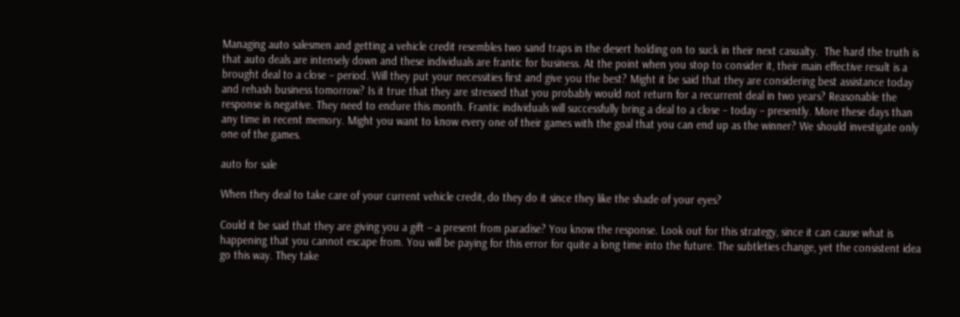Managing auto salesmen and getting a vehicle credit resembles two sand traps in the desert holding on to suck in their next casualty.  The hard the truth is that auto deals are intensely down and these individuals are frantic for business. At the point when you stop to consider it, their main effective result is a brought deal to a close – period. Will they put your necessities first and give you the best? Might it be said that they are considering best assistance today and rehash business tomorrow? Is it true that they are stressed that you probably would not return for a recurrent deal in two years? Reasonable the response is negative. They need to endure this month. Frantic individuals will successfully bring a deal to a close – today – presently. More these days than any time in recent memory. Might you want to know every one of their games with the goal that you can end up as the winner? We should investigate only one of the games.

auto for sale

When they deal to take care of your current vehicle credit, do they do it since they like the shade of your eyes?

Could it be said that they are giving you a gift – a present from paradise? You know the response. Look out for this strategy, since it can cause what is happening that you cannot escape from. You will be paying for this error for quite a long time into the future. The subtleties change, yet the consistent idea go this way. They take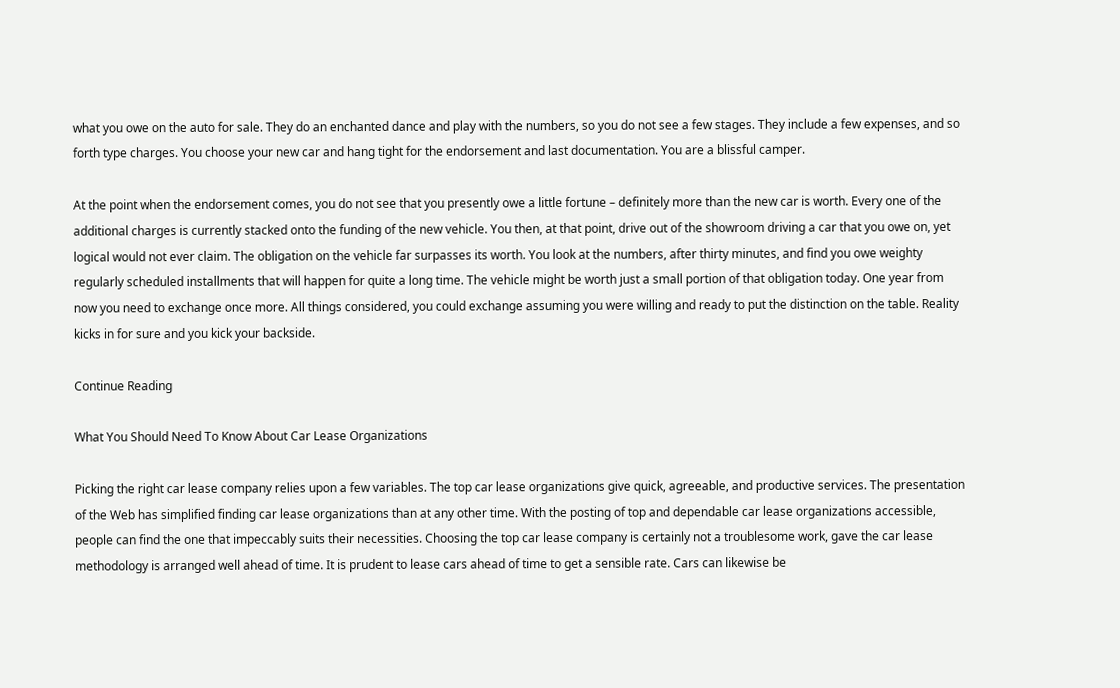what you owe on the auto for sale. They do an enchanted dance and play with the numbers, so you do not see a few stages. They include a few expenses, and so forth type charges. You choose your new car and hang tight for the endorsement and last documentation. You are a blissful camper.

At the point when the endorsement comes, you do not see that you presently owe a little fortune – definitely more than the new car is worth. Every one of the additional charges is currently stacked onto the funding of the new vehicle. You then, at that point, drive out of the showroom driving a car that you owe on, yet logical would not ever claim. The obligation on the vehicle far surpasses its worth. You look at the numbers, after thirty minutes, and find you owe weighty regularly scheduled installments that will happen for quite a long time. The vehicle might be worth just a small portion of that obligation today. One year from now you need to exchange once more. All things considered, you could exchange assuming you were willing and ready to put the distinction on the table. Reality kicks in for sure and you kick your backside.

Continue Reading

What You Should Need To Know About Car Lease Organizations

Picking the right car lease company relies upon a few variables. The top car lease organizations give quick, agreeable, and productive services. The presentation of the Web has simplified finding car lease organizations than at any other time. With the posting of top and dependable car lease organizations accessible, people can find the one that impeccably suits their necessities. Choosing the top car lease company is certainly not a troublesome work, gave the car lease methodology is arranged well ahead of time. It is prudent to lease cars ahead of time to get a sensible rate. Cars can likewise be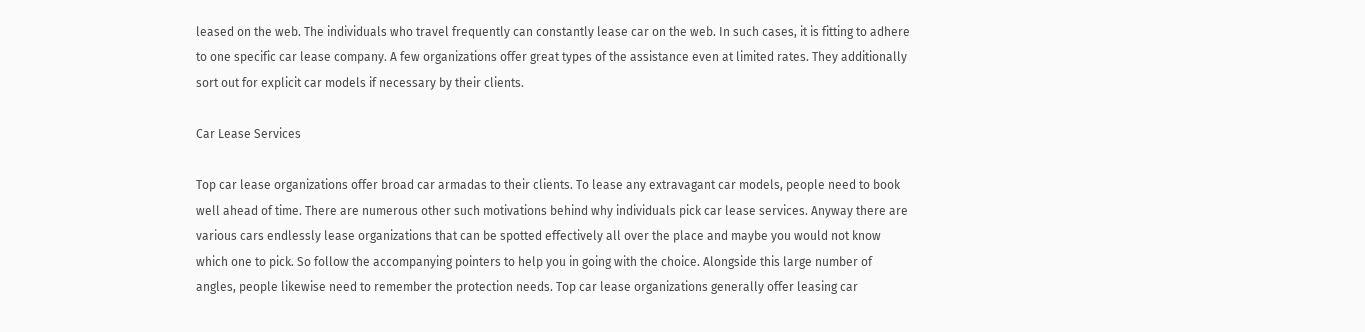leased on the web. The individuals who travel frequently can constantly lease car on the web. In such cases, it is fitting to adhere to one specific car lease company. A few organizations offer great types of the assistance even at limited rates. They additionally sort out for explicit car models if necessary by their clients.

Car Lease Services

Top car lease organizations offer broad car armadas to their clients. To lease any extravagant car models, people need to book well ahead of time. There are numerous other such motivations behind why individuals pick car lease services. Anyway there are various cars endlessly lease organizations that can be spotted effectively all over the place and maybe you would not know which one to pick. So follow the accompanying pointers to help you in going with the choice. Alongside this large number of angles, people likewise need to remember the protection needs. Top car lease organizations generally offer leasing car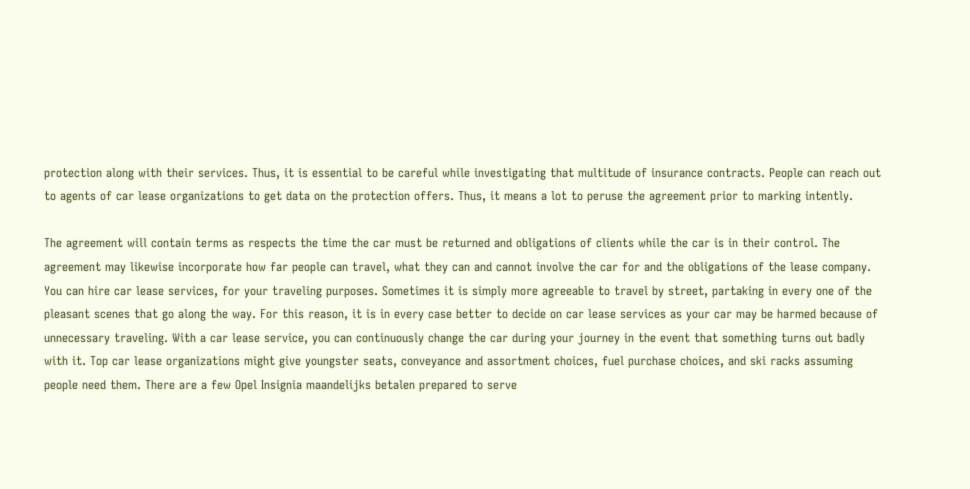protection along with their services. Thus, it is essential to be careful while investigating that multitude of insurance contracts. People can reach out to agents of car lease organizations to get data on the protection offers. Thus, it means a lot to peruse the agreement prior to marking intently.

The agreement will contain terms as respects the time the car must be returned and obligations of clients while the car is in their control. The agreement may likewise incorporate how far people can travel, what they can and cannot involve the car for and the obligations of the lease company. You can hire car lease services, for your traveling purposes. Sometimes it is simply more agreeable to travel by street, partaking in every one of the pleasant scenes that go along the way. For this reason, it is in every case better to decide on car lease services as your car may be harmed because of unnecessary traveling. With a car lease service, you can continuously change the car during your journey in the event that something turns out badly with it. Top car lease organizations might give youngster seats, conveyance and assortment choices, fuel purchase choices, and ski racks assuming people need them. There are a few Opel Insignia maandelijks betalen prepared to serve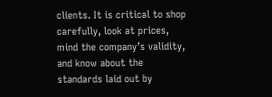clients. It is critical to shop carefully, look at prices, mind the company’s validity, and know about the standards laid out by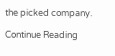the picked company.

Continue Reading